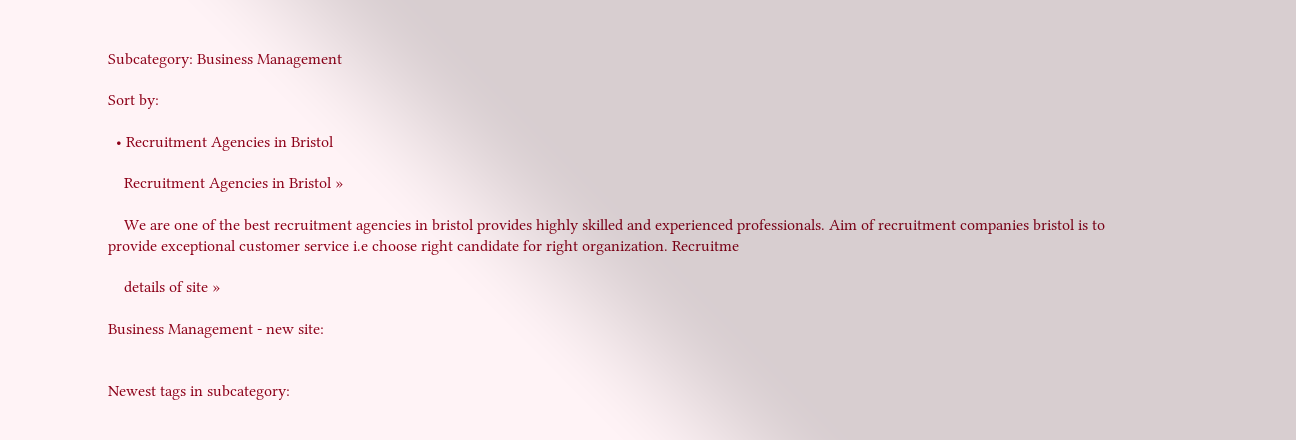Subcategory: Business Management

Sort by:

  • Recruitment Agencies in Bristol

    Recruitment Agencies in Bristol »

    We are one of the best recruitment agencies in bristol provides highly skilled and experienced professionals. Aim of recruitment companies bristol is to provide exceptional customer service i.e choose right candidate for right organization. Recruitme

    details of site »

Business Management - new site:


Newest tags in subcategory: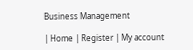Business Management

| Home | Register | My account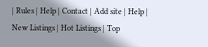| Rules | Help | Contact | Add site | Help | New Listings | Hot Listings | Top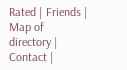Rated | Friends | Map of directory | Contact |